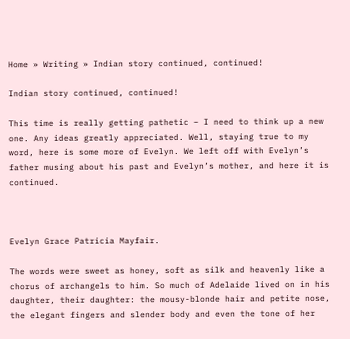Home » Writing » Indian story continued, continued!

Indian story continued, continued!

This time is really getting pathetic – I need to think up a new one. Any ideas greatly appreciated. Well, staying true to my word, here is some more of Evelyn. We left off with Evelyn’s father musing about his past and Evelyn’s mother, and here it is continued.



Evelyn Grace Patricia Mayfair.

The words were sweet as honey, soft as silk and heavenly like a chorus of archangels to him. So much of Adelaide lived on in his daughter, their daughter: the mousy-blonde hair and petite nose, the elegant fingers and slender body and even the tone of her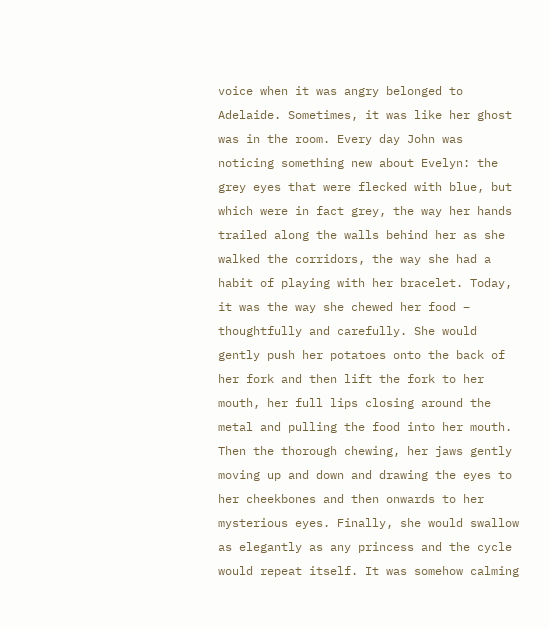voice when it was angry belonged to Adelaide. Sometimes, it was like her ghost was in the room. Every day John was noticing something new about Evelyn: the grey eyes that were flecked with blue, but which were in fact grey, the way her hands trailed along the walls behind her as she walked the corridors, the way she had a habit of playing with her bracelet. Today, it was the way she chewed her food – thoughtfully and carefully. She would gently push her potatoes onto the back of her fork and then lift the fork to her mouth, her full lips closing around the metal and pulling the food into her mouth. Then the thorough chewing, her jaws gently moving up and down and drawing the eyes to her cheekbones and then onwards to her mysterious eyes. Finally, she would swallow as elegantly as any princess and the cycle would repeat itself. It was somehow calming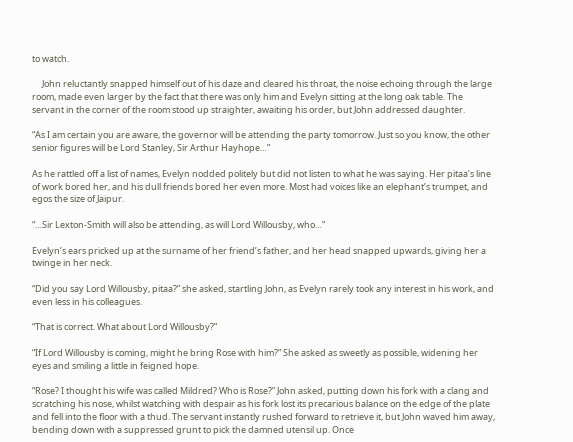to watch.

     John reluctantly snapped himself out of his daze and cleared his throat, the noise echoing through the large room, made even larger by the fact that there was only him and Evelyn sitting at the long oak table. The servant in the corner of the room stood up straighter, awaiting his order, but John addressed daughter.

“As I am certain you are aware, the governor will be attending the party tomorrow. Just so you know, the other senior figures will be Lord Stanley, Sir Arthur Hayhope…”

As he rattled off a list of names, Evelyn nodded politely but did not listen to what he was saying. Her pitaa’s line of work bored her, and his dull friends bored her even more. Most had voices like an elephant’s trumpet, and egos the size of Jaipur.

“…Sir Lexton-Smith will also be attending, as will Lord Willousby, who…”

Evelyn’s ears pricked up at the surname of her friend’s father, and her head snapped upwards, giving her a twinge in her neck.

“Did you say Lord Willousby, pitaa?” she asked, startling John, as Evelyn rarely took any interest in his work, and even less in his colleagues.

“That is correct. What about Lord Willousby?”

“If Lord Willousby is coming, might he bring Rose with him?” She asked as sweetly as possible, widening her eyes and smiling a little in feigned hope.

“Rose? I thought his wife was called Mildred? Who is Rose?” John asked, putting down his fork with a clang and scratching his nose, whilst watching with despair as his fork lost its precarious balance on the edge of the plate and fell into the floor with a thud. The servant instantly rushed forward to retrieve it, but John waved him away, bending down with a suppressed grunt to pick the damned utensil up. Once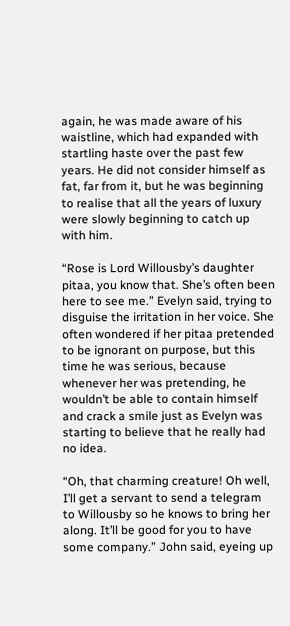again, he was made aware of his waistline, which had expanded with startling haste over the past few years. He did not consider himself as fat, far from it, but he was beginning to realise that all the years of luxury were slowly beginning to catch up with him.

“Rose is Lord Willousby’s daughter pitaa, you know that. She’s often been here to see me.” Evelyn said, trying to disguise the irritation in her voice. She often wondered if her pitaa pretended to be ignorant on purpose, but this time he was serious, because whenever her was pretending, he wouldn’t be able to contain himself and crack a smile just as Evelyn was starting to believe that he really had no idea.

“Oh, that charming creature! Oh well, I’ll get a servant to send a telegram to Willousby so he knows to bring her along. It’ll be good for you to have some company.” John said, eyeing up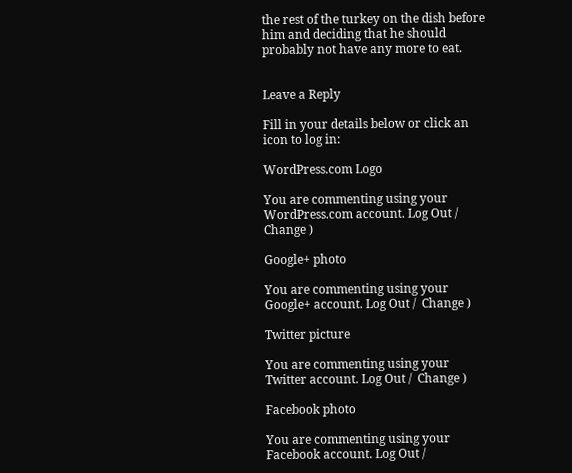the rest of the turkey on the dish before him and deciding that he should probably not have any more to eat.


Leave a Reply

Fill in your details below or click an icon to log in:

WordPress.com Logo

You are commenting using your WordPress.com account. Log Out /  Change )

Google+ photo

You are commenting using your Google+ account. Log Out /  Change )

Twitter picture

You are commenting using your Twitter account. Log Out /  Change )

Facebook photo

You are commenting using your Facebook account. Log Out /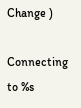Change )

Connecting to %s